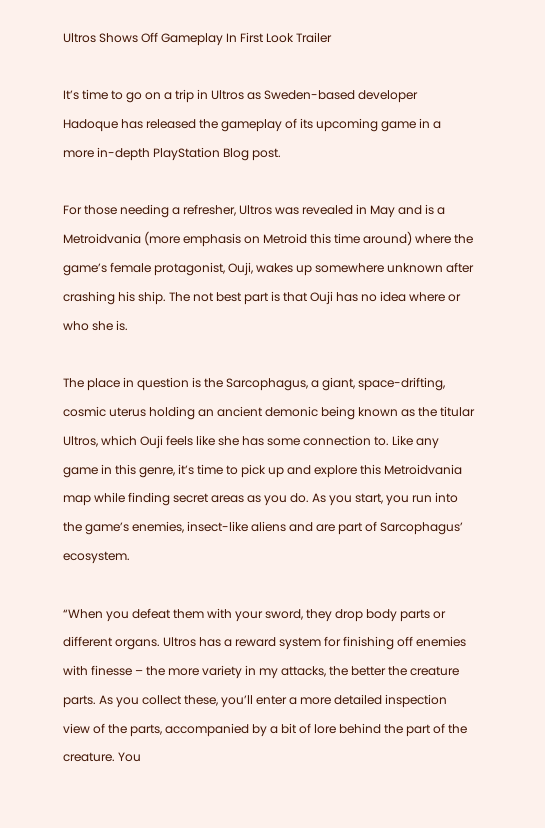Ultros Shows Off Gameplay In First Look Trailer

It’s time to go on a trip in Ultros as Sweden-based developer Hadoque has released the gameplay of its upcoming game in a more in-depth PlayStation Blog post.

For those needing a refresher, Ultros was revealed in May and is a Metroidvania (more emphasis on Metroid this time around) where the game’s female protagonist, Ouji, wakes up somewhere unknown after crashing his ship. The not best part is that Ouji has no idea where or who she is.

The place in question is the Sarcophagus, a giant, space-drifting, cosmic uterus holding an ancient demonic being known as the titular Ultros, which Ouji feels like she has some connection to. Like any game in this genre, it’s time to pick up and explore this Metroidvania map while finding secret areas as you do. As you start, you run into the game’s enemies, insect-like aliens and are part of Sarcophagus’ ecosystem.

“When you defeat them with your sword, they drop body parts or different organs. Ultros has a reward system for finishing off enemies with finesse – the more variety in my attacks, the better the creature parts. As you collect these, you’ll enter a more detailed inspection view of the parts, accompanied by a bit of lore behind the part of the creature. You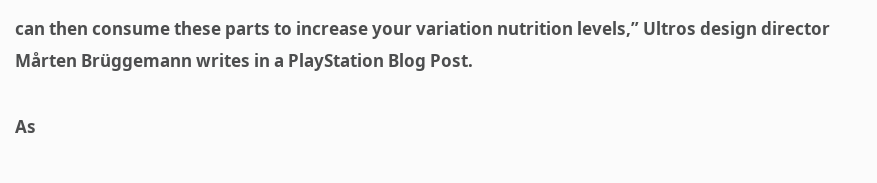can then consume these parts to increase your variation nutrition levels,” Ultros design director Mårten Brüggemann writes in a PlayStation Blog Post.

As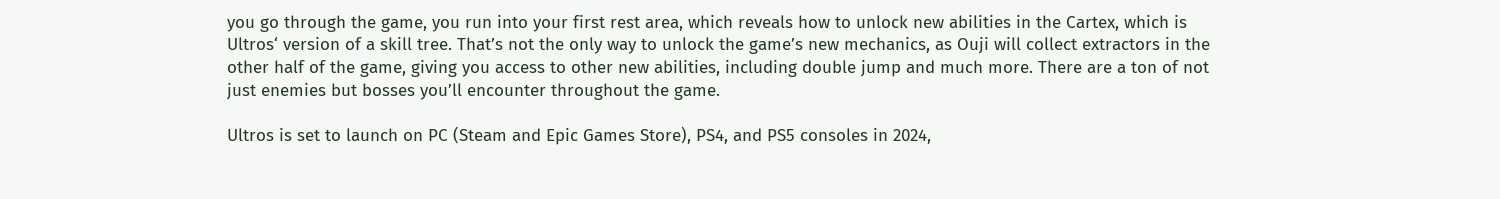you go through the game, you run into your first rest area, which reveals how to unlock new abilities in the Cartex, which is Ultros‘ version of a skill tree. That’s not the only way to unlock the game’s new mechanics, as Ouji will collect extractors in the other half of the game, giving you access to other new abilities, including double jump and much more. There are a ton of not just enemies but bosses you’ll encounter throughout the game.

Ultros is set to launch on PC (Steam and Epic Games Store), PS4, and PS5 consoles in 2024,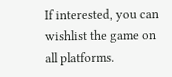If interested, you can wishlist the game on all platforms.